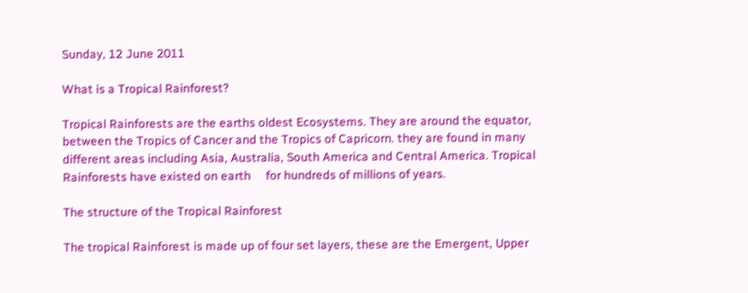Sunday, 12 June 2011

What is a Tropical Rainforest?

Tropical Rainforests are the earths oldest Ecosystems. They are around the equator, between the Tropics of Cancer and the Tropics of Capricorn. they are found in many different areas including Asia, Australia, South America and Central America. Tropical Rainforests have existed on earth     for hundreds of millions of years.

The structure of the Tropical Rainforest

The tropical Rainforest is made up of four set layers, these are the Emergent, Upper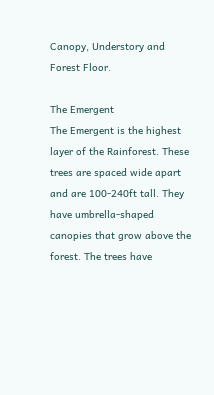Canopy, Understory and Forest Floor.

The Emergent
The Emergent is the highest layer of the Rainforest. These trees are spaced wide apart and are 100-240ft tall. They have umbrella-shaped canopies that grow above the forest. The trees have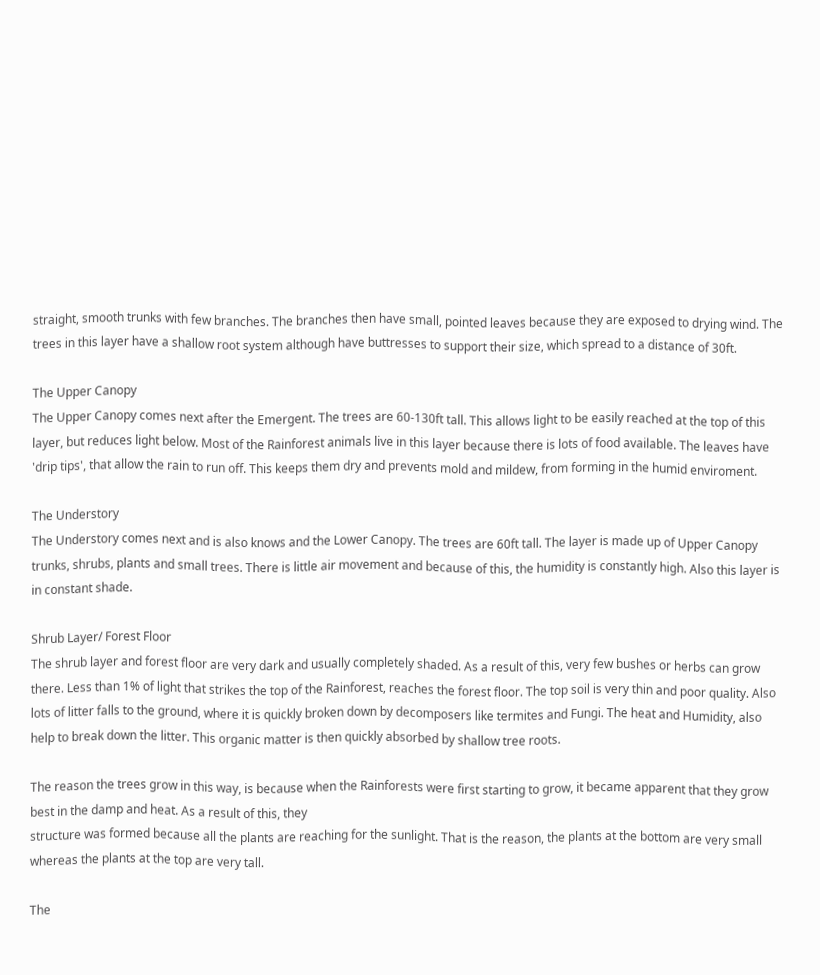straight, smooth trunks with few branches. The branches then have small, pointed leaves because they are exposed to drying wind. The trees in this layer have a shallow root system although have buttresses to support their size, which spread to a distance of 30ft.

The Upper Canopy
The Upper Canopy comes next after the Emergent. The trees are 60-130ft tall. This allows light to be easily reached at the top of this layer, but reduces light below. Most of the Rainforest animals live in this layer because there is lots of food available. The leaves have 'drip tips', that allow the rain to run off. This keeps them dry and prevents mold and mildew, from forming in the humid enviroment.

The Understory
The Understory comes next and is also knows and the Lower Canopy. The trees are 60ft tall. The layer is made up of Upper Canopy trunks, shrubs, plants and small trees. There is little air movement and because of this, the humidity is constantly high. Also this layer is in constant shade.

Shrub Layer/ Forest Floor
The shrub layer and forest floor are very dark and usually completely shaded. As a result of this, very few bushes or herbs can grow there. Less than 1% of light that strikes the top of the Rainforest, reaches the forest floor. The top soil is very thin and poor quality. Also lots of litter falls to the ground, where it is quickly broken down by decomposers like termites and Fungi. The heat and Humidity, also help to break down the litter. This organic matter is then quickly absorbed by shallow tree roots.

The reason the trees grow in this way, is because when the Rainforests were first starting to grow, it became apparent that they grow best in the damp and heat. As a result of this, they
structure was formed because all the plants are reaching for the sunlight. That is the reason, the plants at the bottom are very small whereas the plants at the top are very tall.

The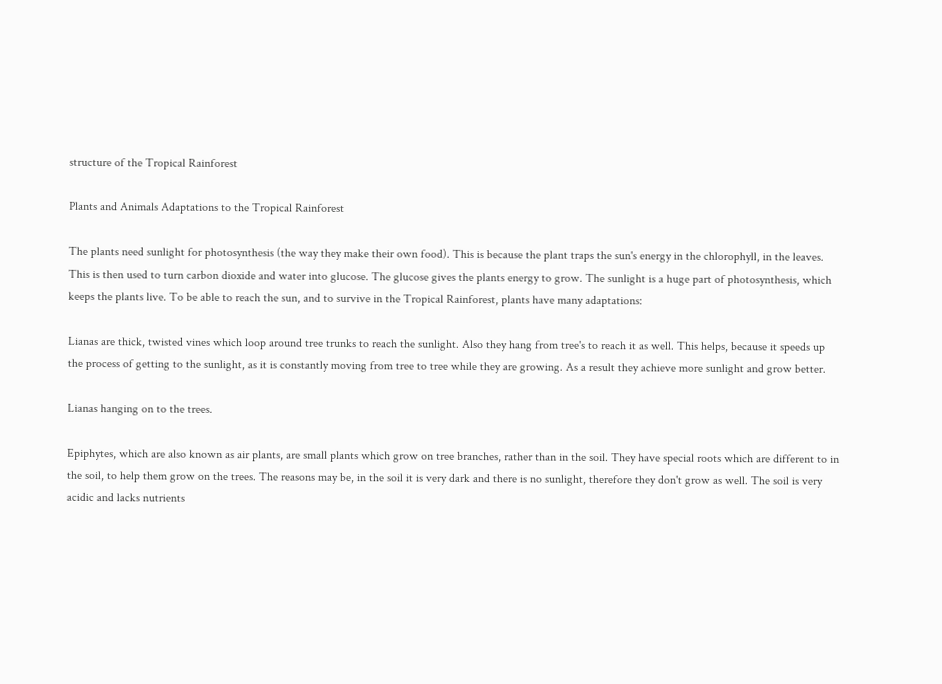structure of the Tropical Rainforest

Plants and Animals Adaptations to the Tropical Rainforest

The plants need sunlight for photosynthesis (the way they make their own food). This is because the plant traps the sun's energy in the chlorophyll, in the leaves. This is then used to turn carbon dioxide and water into glucose. The glucose gives the plants energy to grow. The sunlight is a huge part of photosynthesis, which keeps the plants live. To be able to reach the sun, and to survive in the Tropical Rainforest, plants have many adaptations:

Lianas are thick, twisted vines which loop around tree trunks to reach the sunlight. Also they hang from tree's to reach it as well. This helps, because it speeds up the process of getting to the sunlight, as it is constantly moving from tree to tree while they are growing. As a result they achieve more sunlight and grow better.

Lianas hanging on to the trees.

Epiphytes, which are also known as air plants, are small plants which grow on tree branches, rather than in the soil. They have special roots which are different to in the soil, to help them grow on the trees. The reasons may be, in the soil it is very dark and there is no sunlight, therefore they don't grow as well. The soil is very acidic and lacks nutrients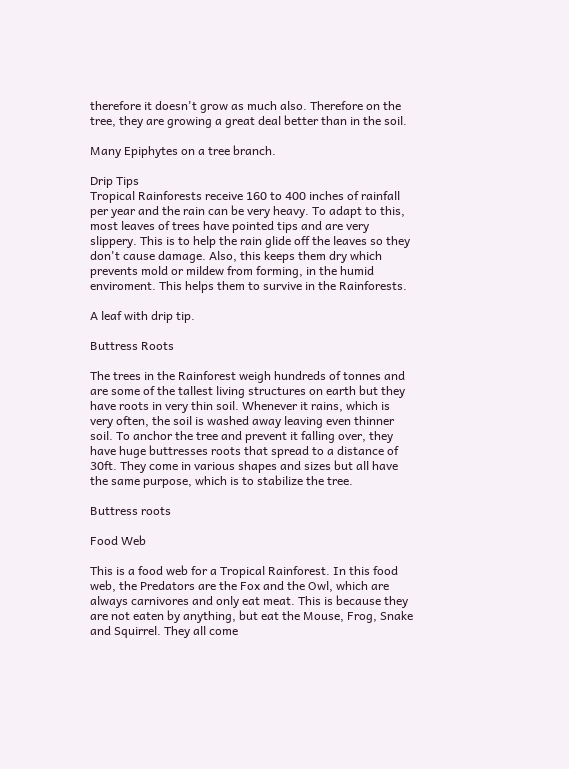therefore it doesn't grow as much also. Therefore on the tree, they are growing a great deal better than in the soil.

Many Epiphytes on a tree branch.

Drip Tips
Tropical Rainforests receive 160 to 400 inches of rainfall per year and the rain can be very heavy. To adapt to this, most leaves of trees have pointed tips and are very slippery. This is to help the rain glide off the leaves so they don't cause damage. Also, this keeps them dry which prevents mold or mildew from forming, in the humid enviroment. This helps them to survive in the Rainforests.

A leaf with drip tip.

Buttress Roots

The trees in the Rainforest weigh hundreds of tonnes and are some of the tallest living structures on earth but they have roots in very thin soil. Whenever it rains, which is very often, the soil is washed away leaving even thinner soil. To anchor the tree and prevent it falling over, they have huge buttresses roots that spread to a distance of 30ft. They come in various shapes and sizes but all have the same purpose, which is to stabilize the tree.

Buttress roots

Food Web

This is a food web for a Tropical Rainforest. In this food web, the Predators are the Fox and the Owl, which are always carnivores and only eat meat. This is because they are not eaten by anything, but eat the Mouse, Frog, Snake and Squirrel. They all come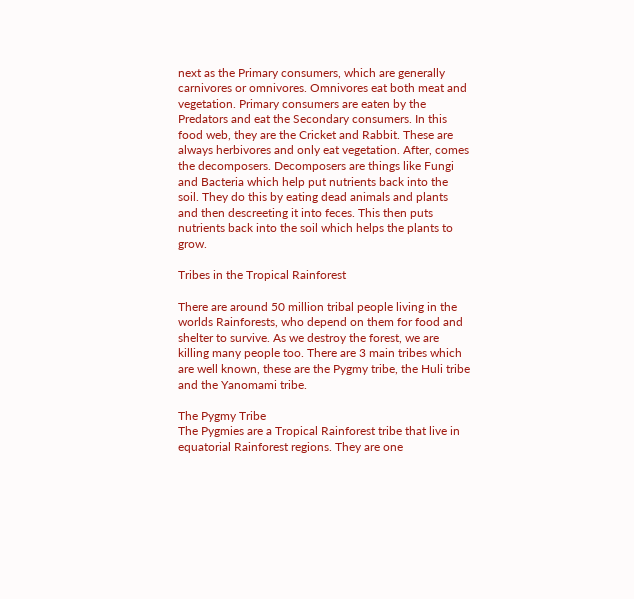next as the Primary consumers, which are generally carnivores or omnivores. Omnivores eat both meat and vegetation. Primary consumers are eaten by the Predators and eat the Secondary consumers. In this food web, they are the Cricket and Rabbit. These are always herbivores and only eat vegetation. After, comes the decomposers. Decomposers are things like Fungi and Bacteria which help put nutrients back into the soil. They do this by eating dead animals and plants and then descreeting it into feces. This then puts nutrients back into the soil which helps the plants to grow.

Tribes in the Tropical Rainforest

There are around 50 million tribal people living in the worlds Rainforests, who depend on them for food and shelter to survive. As we destroy the forest, we are killing many people too. There are 3 main tribes which are well known, these are the Pygmy tribe, the Huli tribe and the Yanomami tribe.

The Pygmy Tribe
The Pygmies are a Tropical Rainforest tribe that live in equatorial Rainforest regions. They are one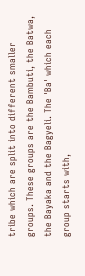tribe which are split into different smaller groups. These groups are the Bambuti, the Batwa, the Bayaka and the Bagyeli. The 'Ba' which each group starts with,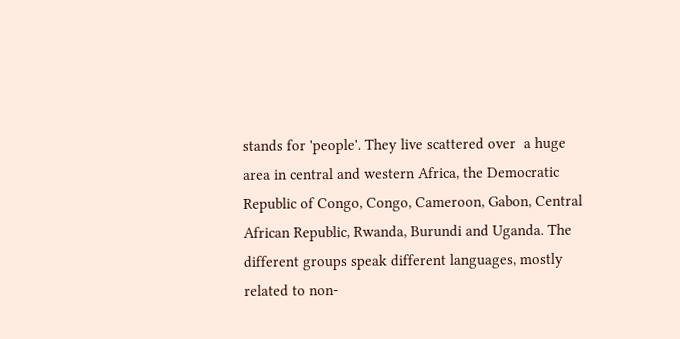stands for 'people'. They live scattered over  a huge area in central and western Africa, the Democratic Republic of Congo, Congo, Cameroon, Gabon, Central African Republic, Rwanda, Burundi and Uganda. The different groups speak different languages, mostly related to non-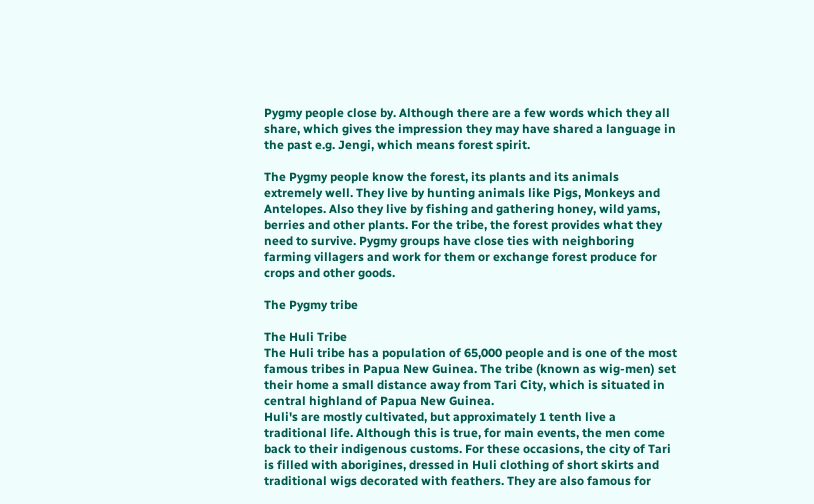Pygmy people close by. Although there are a few words which they all share, which gives the impression they may have shared a language in the past e.g. Jengi, which means forest spirit.

The Pygmy people know the forest, its plants and its animals extremely well. They live by hunting animals like Pigs, Monkeys and Antelopes. Also they live by fishing and gathering honey, wild yams, berries and other plants. For the tribe, the forest provides what they need to survive. Pygmy groups have close ties with neighboring farming villagers and work for them or exchange forest produce for crops and other goods.

The Pygmy tribe

The Huli Tribe
The Huli tribe has a population of 65,000 people and is one of the most famous tribes in Papua New Guinea. The tribe (known as wig-men) set their home a small distance away from Tari City, which is situated in central highland of Papua New Guinea.
Huli's are mostly cultivated, but approximately 1 tenth live a traditional life. Although this is true, for main events, the men come back to their indigenous customs. For these occasions, the city of Tari is filled with aborigines, dressed in Huli clothing of short skirts and traditional wigs decorated with feathers. They are also famous for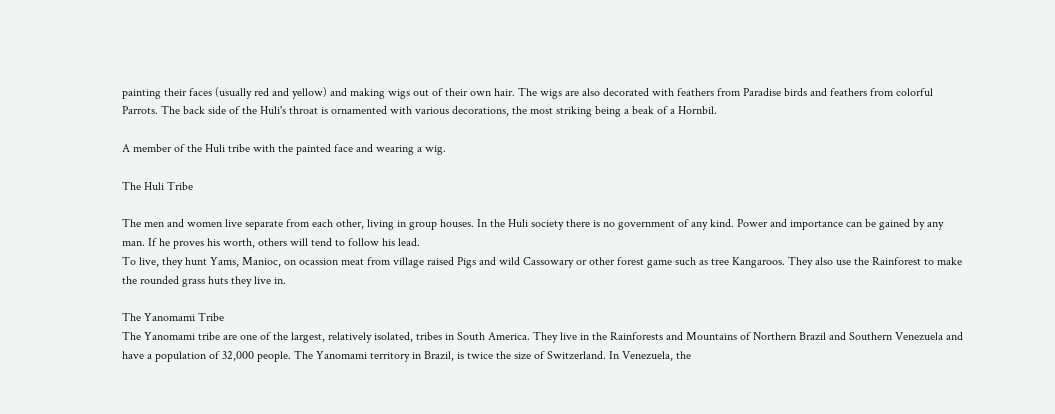painting their faces (usually red and yellow) and making wigs out of their own hair. The wigs are also decorated with feathers from Paradise birds and feathers from colorful Parrots. The back side of the Huli's throat is ornamented with various decorations, the most striking being a beak of a Hornbil.

A member of the Huli tribe with the painted face and wearing a wig.

The Huli Tribe

The men and women live separate from each other, living in group houses. In the Huli society there is no government of any kind. Power and importance can be gained by any man. If he proves his worth, others will tend to follow his lead.
To live, they hunt Yams, Manioc, on ocassion meat from village raised Pigs and wild Cassowary or other forest game such as tree Kangaroos. They also use the Rainforest to make the rounded grass huts they live in.

The Yanomami Tribe
The Yanomami tribe are one of the largest, relatively isolated, tribes in South America. They live in the Rainforests and Mountains of Northern Brazil and Southern Venezuela and have a population of 32,000 people. The Yanomami territory in Brazil, is twice the size of Switzerland. In Venezuela, the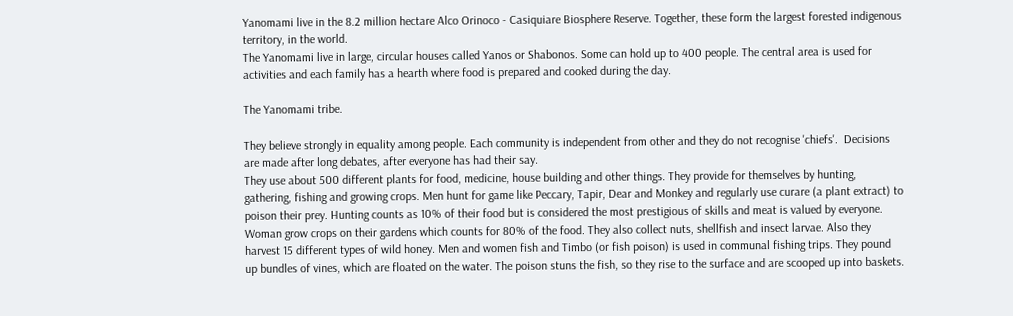Yanomami live in the 8.2 million hectare Alco Orinoco - Casiquiare Biosphere Reserve. Together, these form the largest forested indigenous territory, in the world.
The Yanomami live in large, circular houses called Yanos or Shabonos. Some can hold up to 400 people. The central area is used for activities and each family has a hearth where food is prepared and cooked during the day.

The Yanomami tribe.

They believe strongly in equality among people. Each community is independent from other and they do not recognise 'chiefs'.  Decisions are made after long debates, after everyone has had their say.
They use about 500 different plants for food, medicine, house building and other things. They provide for themselves by hunting, gathering, fishing and growing crops. Men hunt for game like Peccary, Tapir, Dear and Monkey and regularly use curare (a plant extract) to poison their prey. Hunting counts as 10% of their food but is considered the most prestigious of skills and meat is valued by everyone. Woman grow crops on their gardens which counts for 80% of the food. They also collect nuts, shellfish and insect larvae. Also they harvest 15 different types of wild honey. Men and women fish and Timbo (or fish poison) is used in communal fishing trips. They pound up bundles of vines, which are floated on the water. The poison stuns the fish, so they rise to the surface and are scooped up into baskets.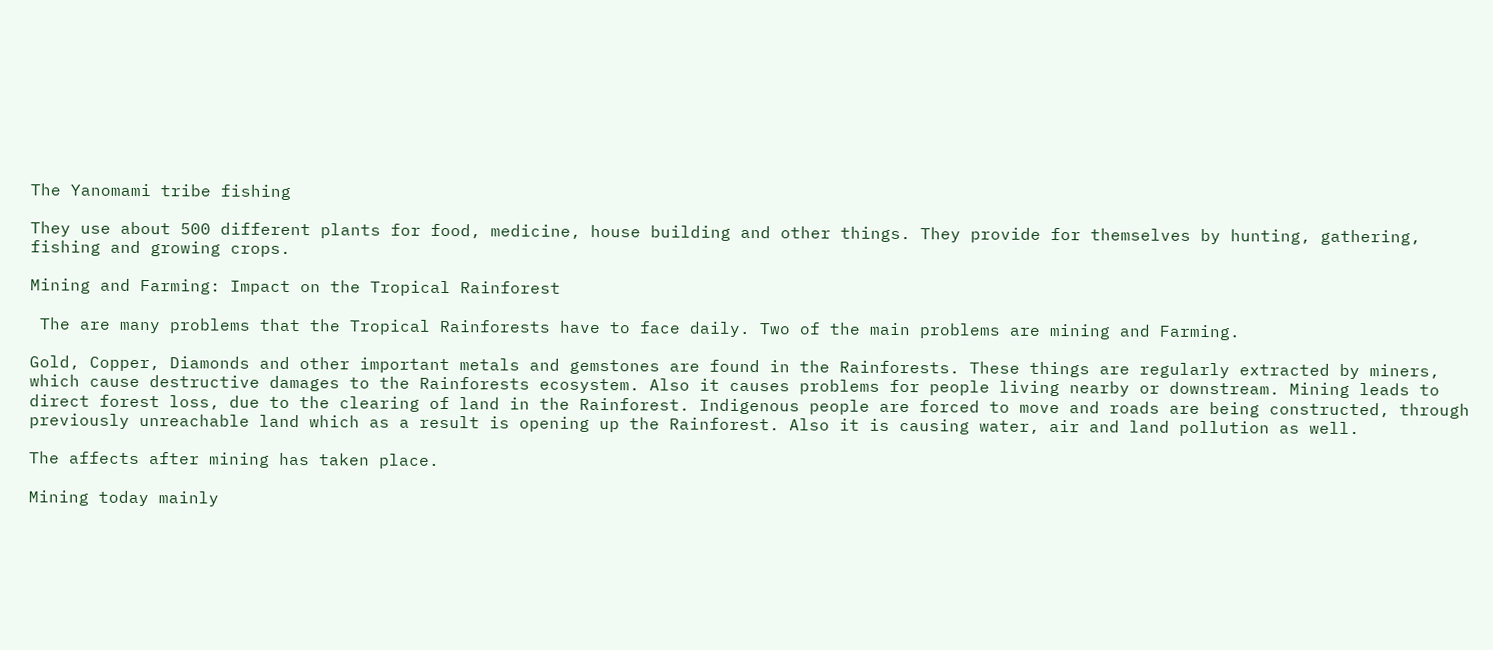The Yanomami tribe fishing

They use about 500 different plants for food, medicine, house building and other things. They provide for themselves by hunting, gathering, fishing and growing crops.

Mining and Farming: Impact on the Tropical Rainforest

 The are many problems that the Tropical Rainforests have to face daily. Two of the main problems are mining and Farming.

Gold, Copper, Diamonds and other important metals and gemstones are found in the Rainforests. These things are regularly extracted by miners, which cause destructive damages to the Rainforests ecosystem. Also it causes problems for people living nearby or downstream. Mining leads to direct forest loss, due to the clearing of land in the Rainforest. Indigenous people are forced to move and roads are being constructed, through previously unreachable land which as a result is opening up the Rainforest. Also it is causing water, air and land pollution as well.

The affects after mining has taken place.

Mining today mainly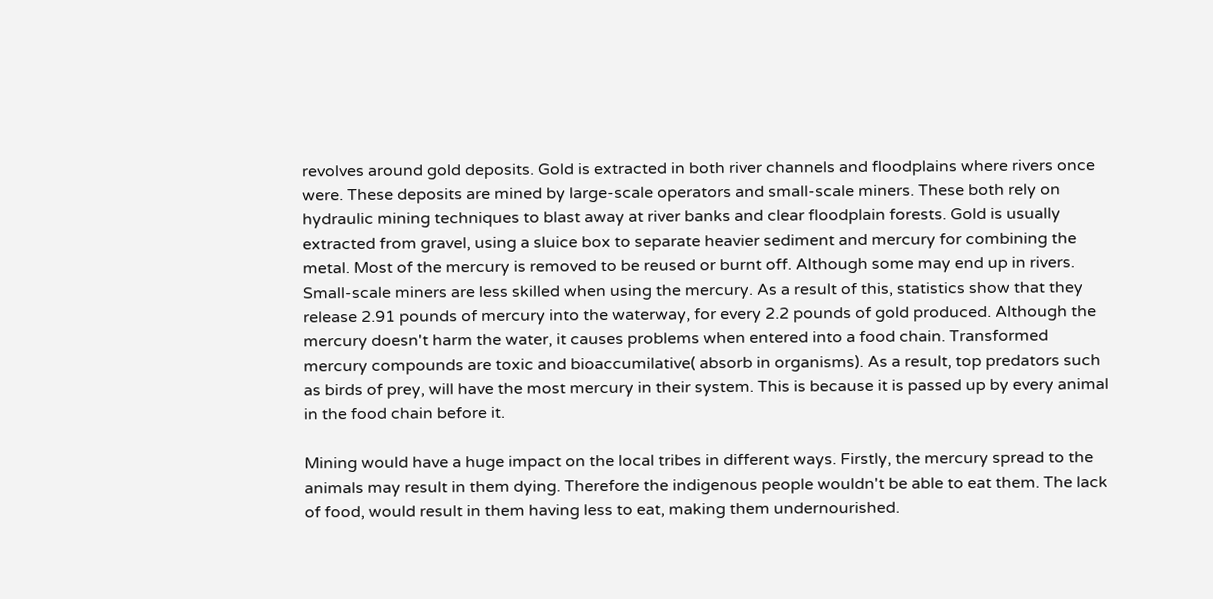revolves around gold deposits. Gold is extracted in both river channels and floodplains where rivers once were. These deposits are mined by large-scale operators and small-scale miners. These both rely on hydraulic mining techniques to blast away at river banks and clear floodplain forests. Gold is usually extracted from gravel, using a sluice box to separate heavier sediment and mercury for combining the metal. Most of the mercury is removed to be reused or burnt off. Although some may end up in rivers.
Small-scale miners are less skilled when using the mercury. As a result of this, statistics show that they release 2.91 pounds of mercury into the waterway, for every 2.2 pounds of gold produced. Although the mercury doesn't harm the water, it causes problems when entered into a food chain. Transformed mercury compounds are toxic and bioaccumilative( absorb in organisms). As a result, top predators such as birds of prey, will have the most mercury in their system. This is because it is passed up by every animal in the food chain before it.

Mining would have a huge impact on the local tribes in different ways. Firstly, the mercury spread to the animals may result in them dying. Therefore the indigenous people wouldn't be able to eat them. The lack of food, would result in them having less to eat, making them undernourished.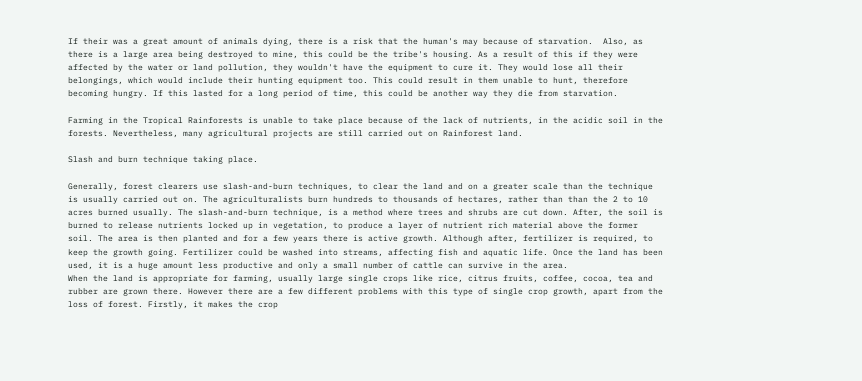If their was a great amount of animals dying, there is a risk that the human's may because of starvation.  Also, as there is a large area being destroyed to mine, this could be the tribe's housing. As a result of this if they were affected by the water or land pollution, they wouldn't have the equipment to cure it. They would lose all their belongings, which would include their hunting equipment too. This could result in them unable to hunt, therefore becoming hungry. If this lasted for a long period of time, this could be another way they die from starvation.

Farming in the Tropical Rainforests is unable to take place because of the lack of nutrients, in the acidic soil in the forests. Nevertheless, many agricultural projects are still carried out on Rainforest land.

Slash and burn technique taking place.

Generally, forest clearers use slash-and-burn techniques, to clear the land and on a greater scale than the technique is usually carried out on. The agriculturalists burn hundreds to thousands of hectares, rather than than the 2 to 10 acres burned usually. The slash-and-burn technique, is a method where trees and shrubs are cut down. After, the soil is burned to release nutrients locked up in vegetation, to produce a layer of nutrient rich material above the former soil. The area is then planted and for a few years there is active growth. Although after, fertilizer is required, to keep the growth going. Fertilizer could be washed into streams, affecting fish and aquatic life. Once the land has been used, it is a huge amount less productive and only a small number of cattle can survive in the area.
When the land is appropriate for farming, usually large single crops like rice, citrus fruits, coffee, cocoa, tea and rubber are grown there. However there are a few different problems with this type of single crop growth, apart from the loss of forest. Firstly, it makes the crop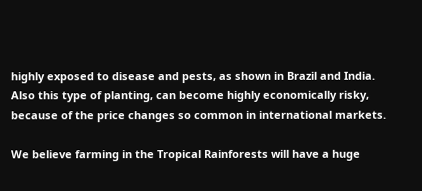highly exposed to disease and pests, as shown in Brazil and India. Also this type of planting, can become highly economically risky, because of the price changes so common in international markets.

We believe farming in the Tropical Rainforests will have a huge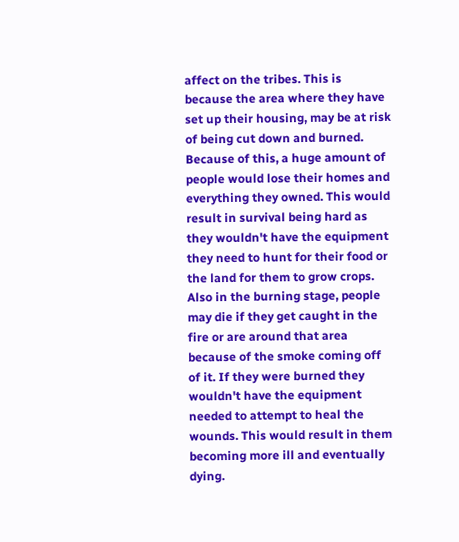affect on the tribes. This is because the area where they have set up their housing, may be at risk of being cut down and burned. Because of this, a huge amount of people would lose their homes and everything they owned. This would result in survival being hard as they wouldn't have the equipment they need to hunt for their food or the land for them to grow crops. Also in the burning stage, people may die if they get caught in the fire or are around that area because of the smoke coming off of it. If they were burned they wouldn't have the equipment needed to attempt to heal the wounds. This would result in them becoming more ill and eventually dying.